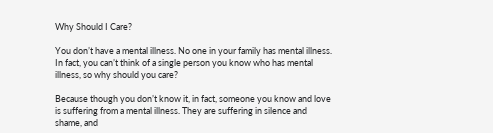Why Should I Care?

You don’t have a mental illness. No one in your family has mental illness. In fact, you can’t think of a single person you know who has mental illness, so why should you care?

Because though you don’t know it, in fact, someone you know and love is suffering from a mental illness. They are suffering in silence and shame, and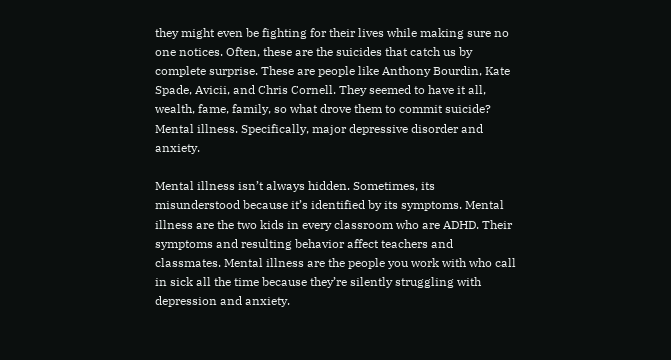they might even be fighting for their lives while making sure no one notices. Often, these are the suicides that catch us by complete surprise. These are people like Anthony Bourdin, Kate Spade, Avicii, and Chris Cornell. They seemed to have it all, wealth, fame, family, so what drove them to commit suicide? Mental illness. Specifically, major depressive disorder and anxiety.

Mental illness isn’t always hidden. Sometimes, its misunderstood because it’s identified by its symptoms. Mental illness are the two kids in every classroom who are ADHD. Their symptoms and resulting behavior affect teachers and classmates. Mental illness are the people you work with who call in sick all the time because they’re silently struggling with depression and anxiety.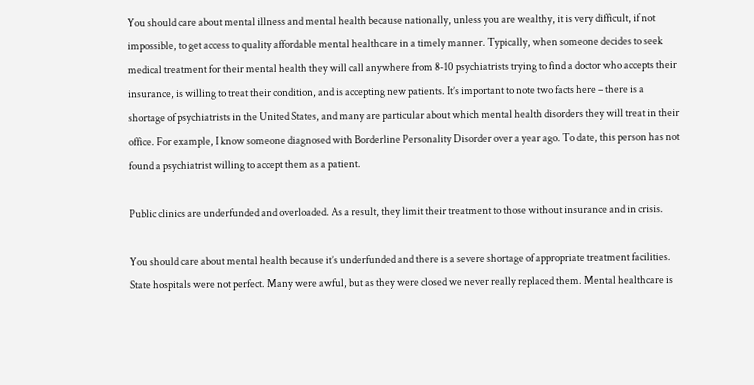You should care about mental illness and mental health because nationally, unless you are wealthy, it is very difficult, if not impossible, to get access to quality affordable mental healthcare in a timely manner. Typically, when someone decides to seek medical treatment for their mental health they will call anywhere from 8-10 psychiatrists trying to find a doctor who accepts their insurance, is willing to treat their condition, and is accepting new patients. It’s important to note two facts here – there is a shortage of psychiatrists in the United States, and many are particular about which mental health disorders they will treat in their office. For example, I know someone diagnosed with Borderline Personality Disorder over a year ago. To date, this person has not found a psychiatrist willing to accept them as a patient.

Public clinics are underfunded and overloaded. As a result, they limit their treatment to those without insurance and in crisis.

You should care about mental health because it’s underfunded and there is a severe shortage of appropriate treatment facilities. State hospitals were not perfect. Many were awful, but as they were closed we never really replaced them. Mental healthcare is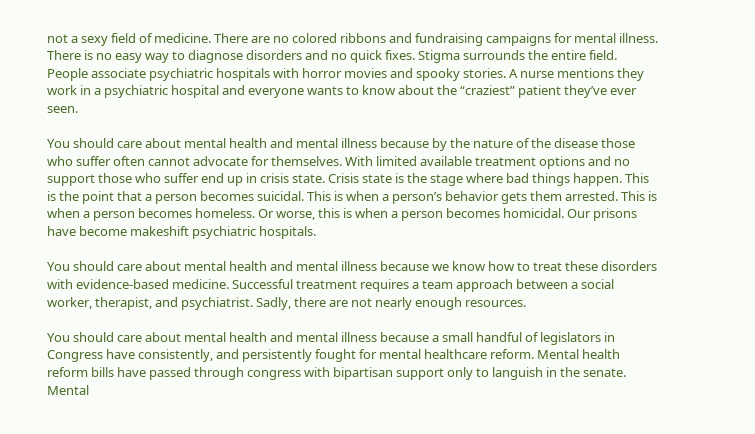not a sexy field of medicine. There are no colored ribbons and fundraising campaigns for mental illness. There is no easy way to diagnose disorders and no quick fixes. Stigma surrounds the entire field. People associate psychiatric hospitals with horror movies and spooky stories. A nurse mentions they work in a psychiatric hospital and everyone wants to know about the “craziest” patient they’ve ever seen.

You should care about mental health and mental illness because by the nature of the disease those who suffer often cannot advocate for themselves. With limited available treatment options and no support those who suffer end up in crisis state. Crisis state is the stage where bad things happen. This is the point that a person becomes suicidal. This is when a person’s behavior gets them arrested. This is when a person becomes homeless. Or worse, this is when a person becomes homicidal. Our prisons have become makeshift psychiatric hospitals.

You should care about mental health and mental illness because we know how to treat these disorders with evidence-based medicine. Successful treatment requires a team approach between a social worker, therapist, and psychiatrist. Sadly, there are not nearly enough resources.

You should care about mental health and mental illness because a small handful of legislators in Congress have consistently, and persistently fought for mental healthcare reform. Mental health reform bills have passed through congress with bipartisan support only to languish in the senate. Mental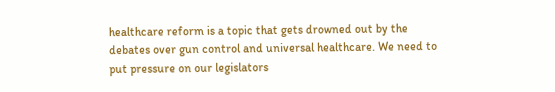healthcare reform is a topic that gets drowned out by the debates over gun control and universal healthcare. We need to put pressure on our legislators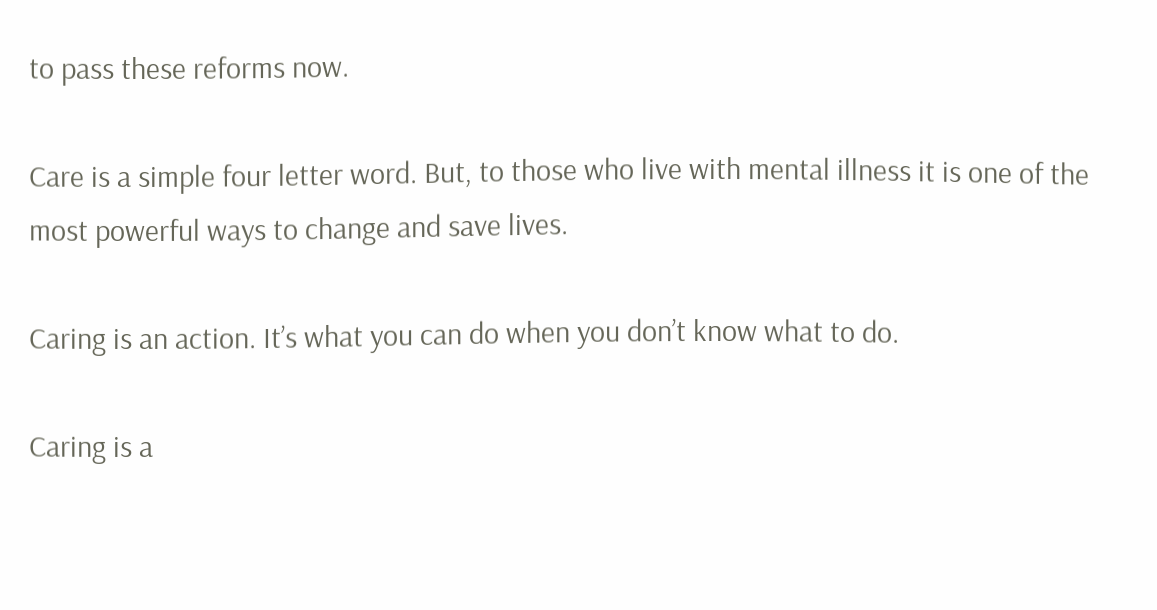to pass these reforms now.

Care is a simple four letter word. But, to those who live with mental illness it is one of the most powerful ways to change and save lives.

Caring is an action. It’s what you can do when you don’t know what to do.

Caring is a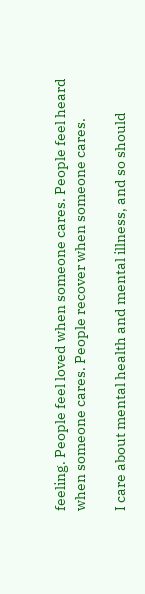feeling. People feel loved when someone cares. People feel heard when someone cares. People recover when someone cares.

I care about mental health and mental illness, and so should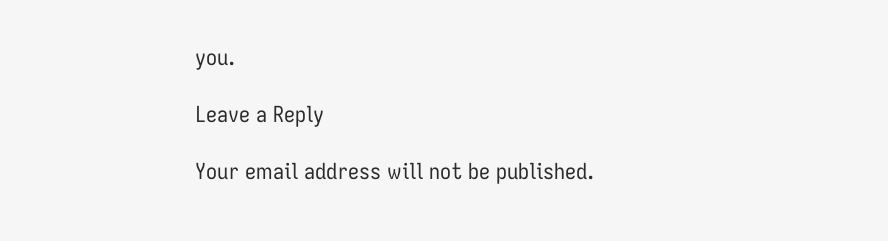you.

Leave a Reply

Your email address will not be published.